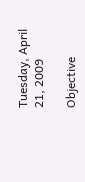Tuesday, April 21, 2009

Objective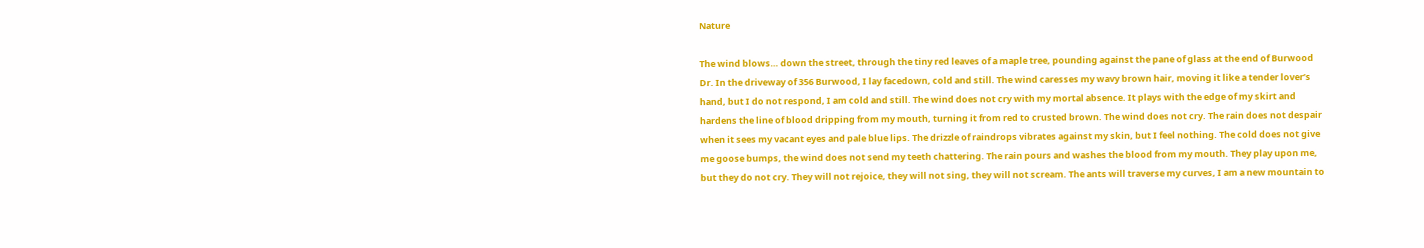Nature

The wind blows… down the street, through the tiny red leaves of a maple tree, pounding against the pane of glass at the end of Burwood Dr. In the driveway of 356 Burwood, I lay facedown, cold and still. The wind caresses my wavy brown hair, moving it like a tender lover’s hand, but I do not respond, I am cold and still. The wind does not cry with my mortal absence. It plays with the edge of my skirt and hardens the line of blood dripping from my mouth, turning it from red to crusted brown. The wind does not cry. The rain does not despair when it sees my vacant eyes and pale blue lips. The drizzle of raindrops vibrates against my skin, but I feel nothing. The cold does not give me goose bumps, the wind does not send my teeth chattering. The rain pours and washes the blood from my mouth. They play upon me, but they do not cry. They will not rejoice, they will not sing, they will not scream. The ants will traverse my curves, I am a new mountain to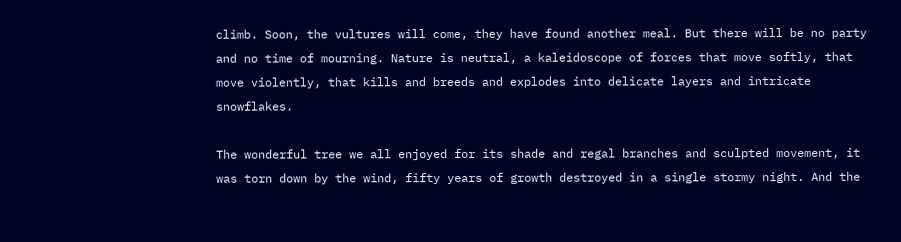climb. Soon, the vultures will come, they have found another meal. But there will be no party and no time of mourning. Nature is neutral, a kaleidoscope of forces that move softly, that move violently, that kills and breeds and explodes into delicate layers and intricate snowflakes.

The wonderful tree we all enjoyed for its shade and regal branches and sculpted movement, it was torn down by the wind, fifty years of growth destroyed in a single stormy night. And the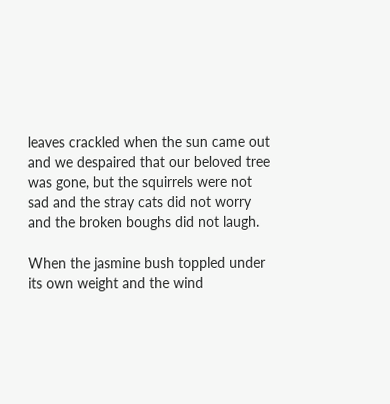leaves crackled when the sun came out and we despaired that our beloved tree was gone, but the squirrels were not sad and the stray cats did not worry and the broken boughs did not laugh.

When the jasmine bush toppled under its own weight and the wind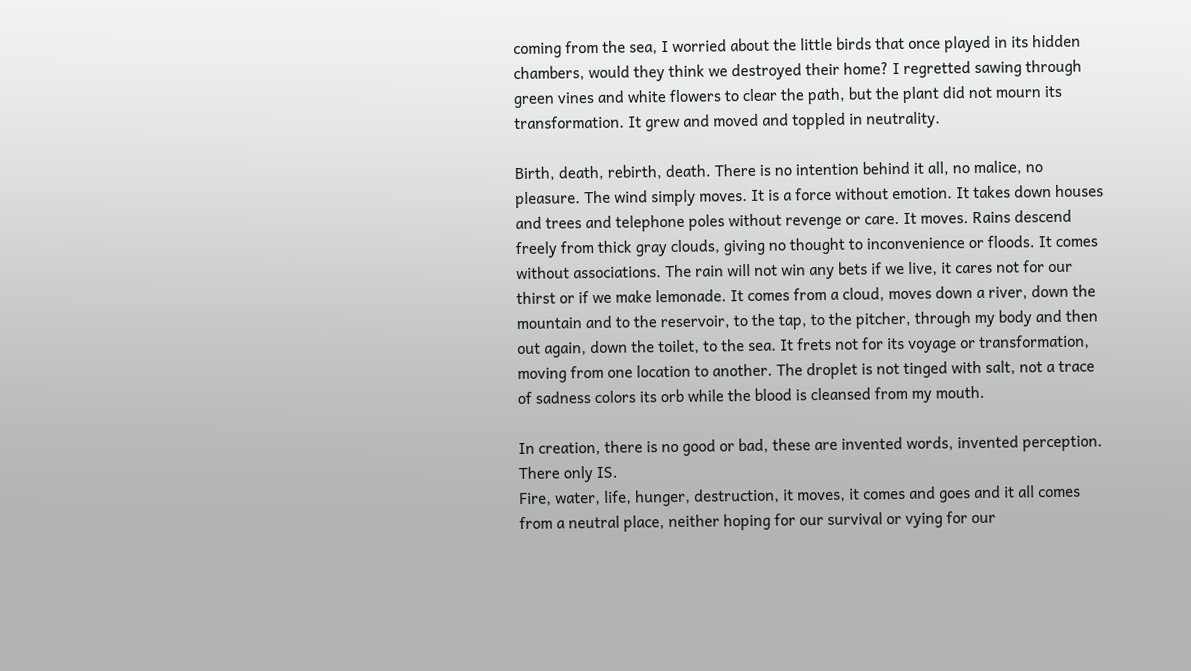coming from the sea, I worried about the little birds that once played in its hidden chambers, would they think we destroyed their home? I regretted sawing through green vines and white flowers to clear the path, but the plant did not mourn its transformation. It grew and moved and toppled in neutrality.

Birth, death, rebirth, death. There is no intention behind it all, no malice, no pleasure. The wind simply moves. It is a force without emotion. It takes down houses and trees and telephone poles without revenge or care. It moves. Rains descend freely from thick gray clouds, giving no thought to inconvenience or floods. It comes without associations. The rain will not win any bets if we live, it cares not for our thirst or if we make lemonade. It comes from a cloud, moves down a river, down the mountain and to the reservoir, to the tap, to the pitcher, through my body and then out again, down the toilet, to the sea. It frets not for its voyage or transformation, moving from one location to another. The droplet is not tinged with salt, not a trace of sadness colors its orb while the blood is cleansed from my mouth.

In creation, there is no good or bad, these are invented words, invented perception.
There only IS.
Fire, water, life, hunger, destruction, it moves, it comes and goes and it all comes from a neutral place, neither hoping for our survival or vying for our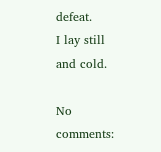defeat.
I lay still and cold.

No comments: